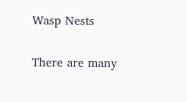Wasp Nests

There are many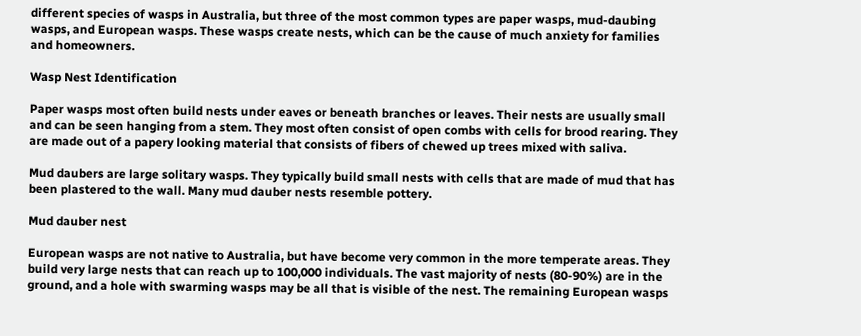different species of wasps in Australia, but three of the most common types are paper wasps, mud-daubing wasps, and European wasps. These wasps create nests, which can be the cause of much anxiety for families and homeowners.

Wasp Nest Identification

Paper wasps most often build nests under eaves or beneath branches or leaves. Their nests are usually small and can be seen hanging from a stem. They most often consist of open combs with cells for brood rearing. They are made out of a papery looking material that consists of fibers of chewed up trees mixed with saliva.

Mud daubers are large solitary wasps. They typically build small nests with cells that are made of mud that has been plastered to the wall. Many mud dauber nests resemble pottery.

Mud dauber nest

European wasps are not native to Australia, but have become very common in the more temperate areas. They build very large nests that can reach up to 100,000 individuals. The vast majority of nests (80-90%) are in the ground, and a hole with swarming wasps may be all that is visible of the nest. The remaining European wasps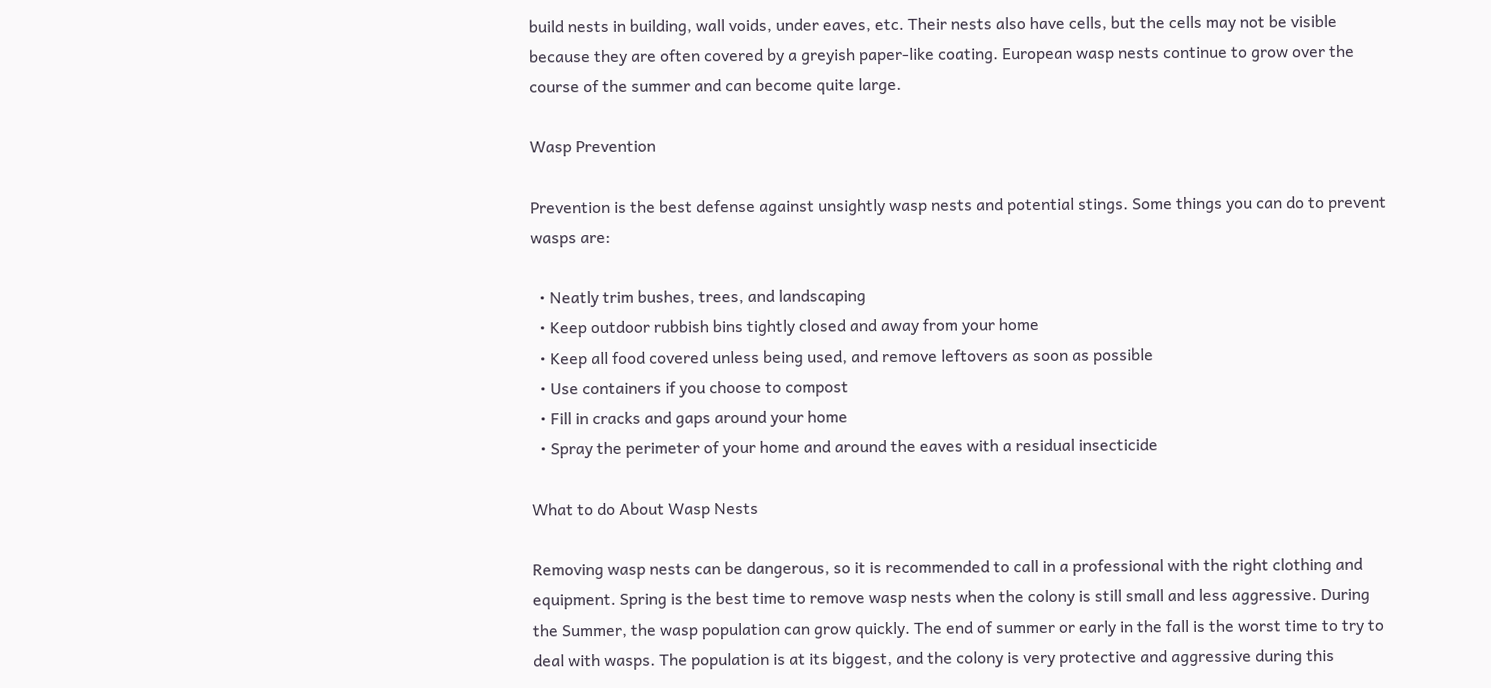build nests in building, wall voids, under eaves, etc. Their nests also have cells, but the cells may not be visible because they are often covered by a greyish paper-like coating. European wasp nests continue to grow over the course of the summer and can become quite large.

Wasp Prevention

Prevention is the best defense against unsightly wasp nests and potential stings. Some things you can do to prevent wasps are:

  • Neatly trim bushes, trees, and landscaping
  • Keep outdoor rubbish bins tightly closed and away from your home
  • Keep all food covered unless being used, and remove leftovers as soon as possible
  • Use containers if you choose to compost
  • Fill in cracks and gaps around your home
  • Spray the perimeter of your home and around the eaves with a residual insecticide

What to do About Wasp Nests

Removing wasp nests can be dangerous, so it is recommended to call in a professional with the right clothing and equipment. Spring is the best time to remove wasp nests when the colony is still small and less aggressive. During the Summer, the wasp population can grow quickly. The end of summer or early in the fall is the worst time to try to deal with wasps. The population is at its biggest, and the colony is very protective and aggressive during this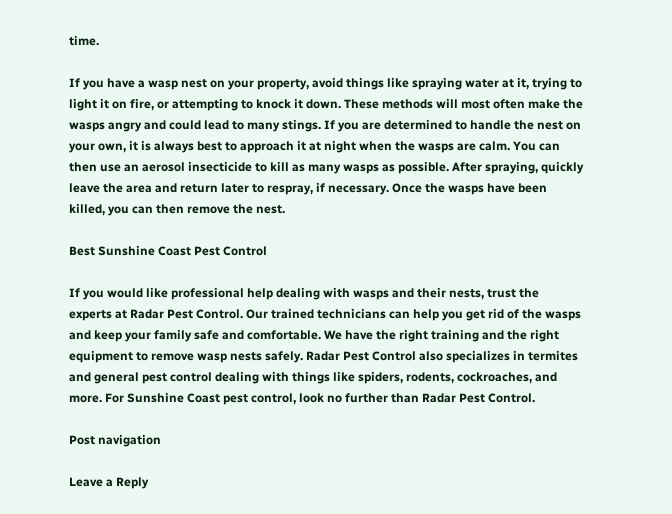time.

If you have a wasp nest on your property, avoid things like spraying water at it, trying to light it on fire, or attempting to knock it down. These methods will most often make the wasps angry and could lead to many stings. If you are determined to handle the nest on your own, it is always best to approach it at night when the wasps are calm. You can then use an aerosol insecticide to kill as many wasps as possible. After spraying, quickly leave the area and return later to respray, if necessary. Once the wasps have been killed, you can then remove the nest.

Best Sunshine Coast Pest Control

If you would like professional help dealing with wasps and their nests, trust the experts at Radar Pest Control. Our trained technicians can help you get rid of the wasps and keep your family safe and comfortable. We have the right training and the right equipment to remove wasp nests safely. Radar Pest Control also specializes in termites and general pest control dealing with things like spiders, rodents, cockroaches, and more. For Sunshine Coast pest control, look no further than Radar Pest Control.

Post navigation

Leave a Reply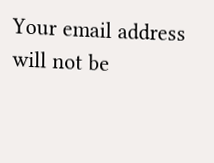Your email address will not be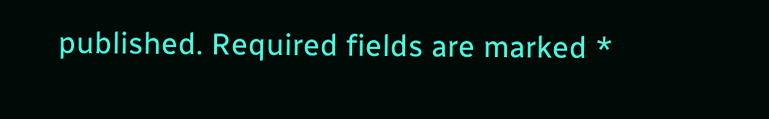published. Required fields are marked *